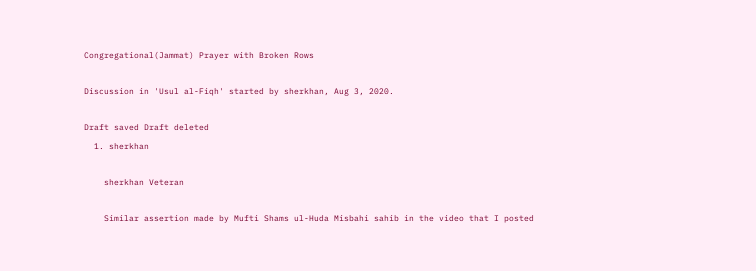Congregational(Jammat) Prayer with Broken Rows

Discussion in 'Usul al-Fiqh' started by sherkhan, Aug 3, 2020.

Draft saved Draft deleted
  1. sherkhan

    sherkhan Veteran

    Similar assertion made by Mufti Shams ul-Huda Misbahi sahib in the video that I posted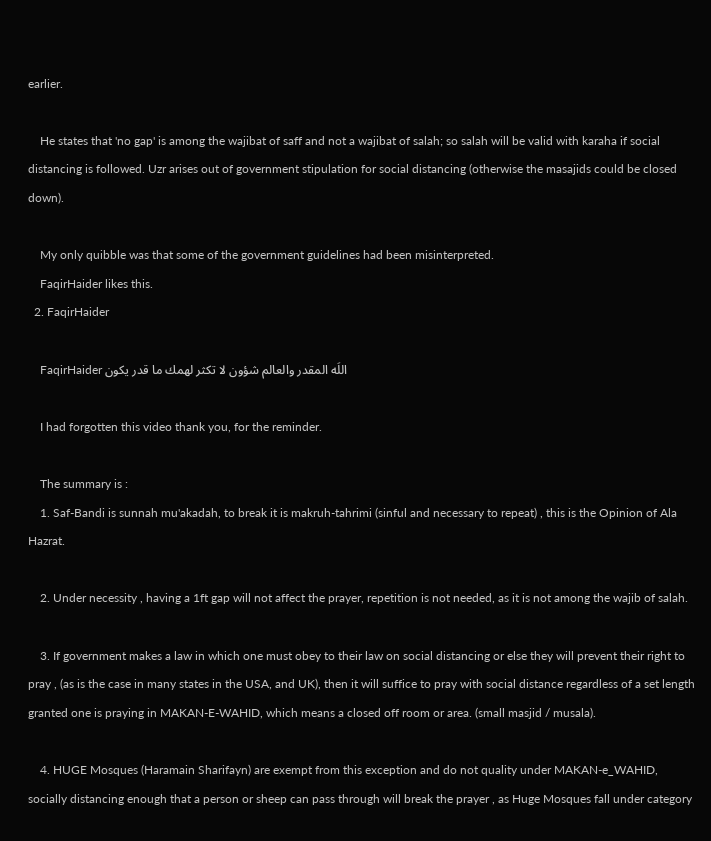earlier.

    He states that 'no gap' is among the wajibat of saff and not a wajibat of salah; so salah will be valid with karaha if social distancing is followed. Uzr arises out of government stipulation for social distancing (otherwise the masajids could be closed down).

    My only quibble was that some of the government guidelines had been misinterpreted.
    FaqirHaider likes this.
  2. FaqirHaider

    FaqirHaider اللَه المقدر والعالم شؤون لا تكثر لهمك ما قدر يكون

    I had forgotten this video thank you, for the reminder.

    The summary is :
    1. Saf-Bandi is sunnah mu'akadah, to break it is makruh-tahrimi (sinful and necessary to repeat) , this is the Opinion of Ala Hazrat.

    2. Under necessity , having a 1ft gap will not affect the prayer, repetition is not needed, as it is not among the wajib of salah.

    3. If government makes a law in which one must obey to their law on social distancing or else they will prevent their right to pray , (as is the case in many states in the USA, and UK), then it will suffice to pray with social distance regardless of a set length granted one is praying in MAKAN-E-WAHID, which means a closed off room or area. (small masjid / musala).

    4. HUGE Mosques (Haramain Sharifayn) are exempt from this exception and do not quality under MAKAN-e_WAHID, socially distancing enough that a person or sheep can pass through will break the prayer , as Huge Mosques fall under category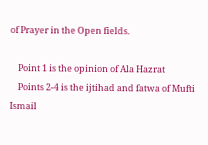of Prayer in the Open fields.

    Point 1 is the opinion of Ala Hazrat
    Points 2-4 is the ijtihad and fatwa of Mufti Ismail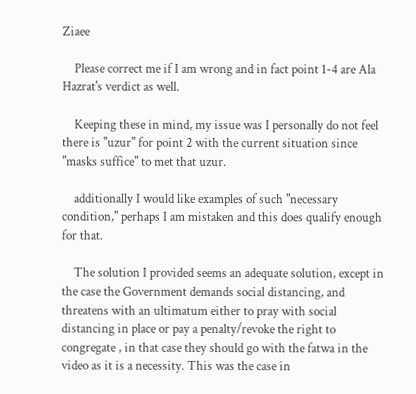Ziaee

    Please correct me if I am wrong and in fact point 1-4 are Ala Hazrat's verdict as well.

    Keeping these in mind, my issue was I personally do not feel there is "uzur" for point 2 with the current situation since "masks suffice" to met that uzur.

    additionally I would like examples of such "necessary condition," perhaps I am mistaken and this does qualify enough for that.

    The solution I provided seems an adequate solution, except in the case the Government demands social distancing, and threatens with an ultimatum either to pray with social distancing in place or pay a penalty/revoke the right to congregate , in that case they should go with the fatwa in the video as it is a necessity. This was the case in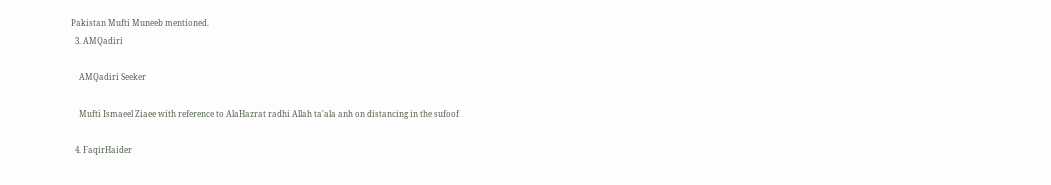Pakistan Mufti Muneeb mentioned.
  3. AMQadiri

    AMQadiri Seeker

    Mufti Ismaeel Ziaee with reference to AlaHazrat radhi Allah ta'ala anh on distancing in the sufoof

  4. FaqirHaider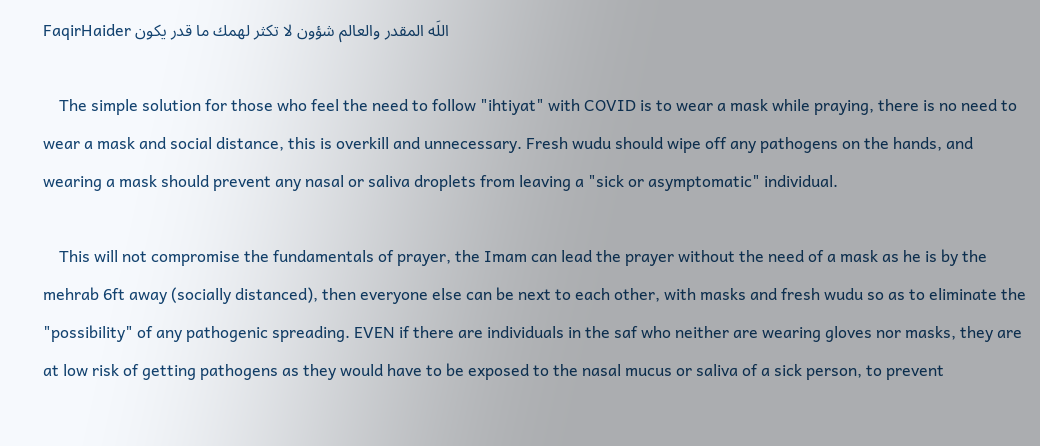FaqirHaider اللَه المقدر والعالم شؤون لا تكثر لهمك ما قدر يكون

    The simple solution for those who feel the need to follow "ihtiyat" with COVID is to wear a mask while praying, there is no need to wear a mask and social distance, this is overkill and unnecessary. Fresh wudu should wipe off any pathogens on the hands, and wearing a mask should prevent any nasal or saliva droplets from leaving a "sick or asymptomatic" individual.

    This will not compromise the fundamentals of prayer, the Imam can lead the prayer without the need of a mask as he is by the mehrab 6ft away (socially distanced), then everyone else can be next to each other, with masks and fresh wudu so as to eliminate the "possibility" of any pathogenic spreading. EVEN if there are individuals in the saf who neither are wearing gloves nor masks, they are at low risk of getting pathogens as they would have to be exposed to the nasal mucus or saliva of a sick person, to prevent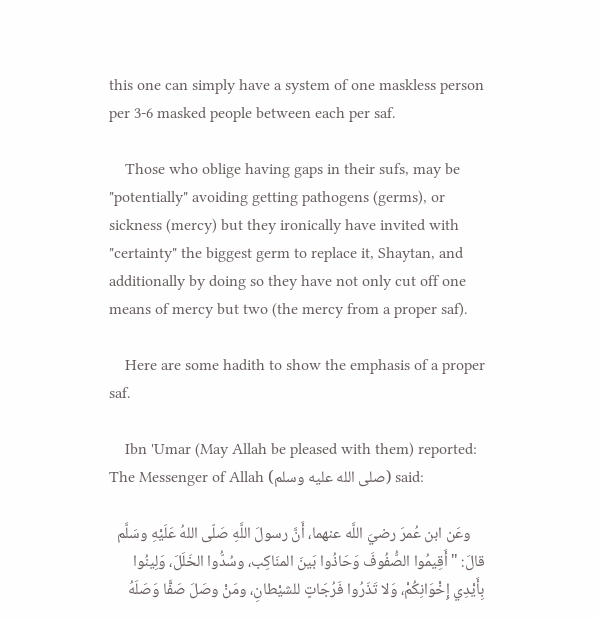this one can simply have a system of one maskless person per 3-6 masked people between each per saf.

    Those who oblige having gaps in their sufs, may be "potentially" avoiding getting pathogens (germs), or sickness (mercy) but they ironically have invited with "certainty" the biggest germ to replace it, Shaytan, and additionally by doing so they have not only cut off one means of mercy but two (the mercy from a proper saf).

    Here are some hadith to show the emphasis of a proper saf.

    Ibn 'Umar (May Allah be pleased with them) reported: The Messenger of Allah (صلى الله عليه وسلم) said:

    وعَن ابن عُمرَ رضيَ اللَّه عنهما، أَنَّ رسولَ اللَّهِ صَلّى اللهُ عَلَيْهِ وسَلَّم قالَ: "أَقِيمُوا الصُّفُوفَ وَحَاذُوا بَينَ المنَاكِب، وسُدُّوا الخَلَلَ، وَلِينُوا بِأَيْدِي إِخْوَانِكُمْ، وَلا تَذَرُوا فَرُجَاتٍ للشيْطانِ، ومَنْ وصَلَ صَفًّا وَصَلَهُ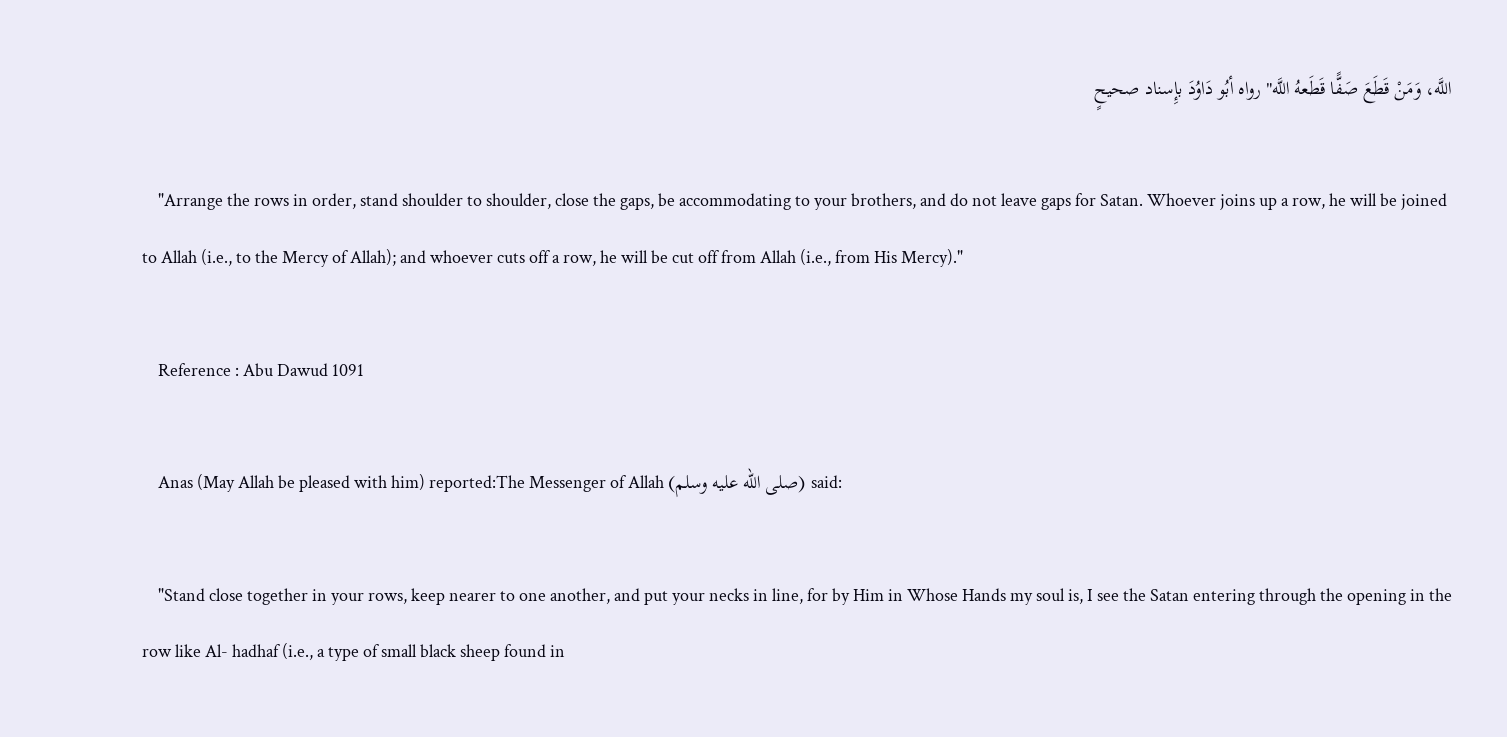اللَّه، وَمَنْ قَطَعَ صَفًّا قَطَعهُ اللَّه" رواه أبُو دَاوُدَ بإِسناد صحيحٍ

    "Arrange the rows in order, stand shoulder to shoulder, close the gaps, be accommodating to your brothers, and do not leave gaps for Satan. Whoever joins up a row, he will be joined to Allah (i.e., to the Mercy of Allah); and whoever cuts off a row, he will be cut off from Allah (i.e., from His Mercy)."

    Reference : Abu Dawud 1091

    Anas (May Allah be pleased with him) reported:The Messenger of Allah (صلى الله عليه وسلم) said:

    "Stand close together in your rows, keep nearer to one another, and put your necks in line, for by Him in Whose Hands my soul is, I see the Satan entering through the opening in the row like Al- hadhaf (i.e., a type of small black sheep found in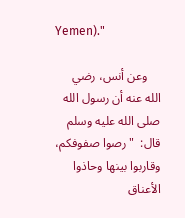Yemen)."

    وعن أنس، رضي الله عنه أن رسول الله صلى الله عليه وسلم قال:  "رصوا صفوفكم، وقاربوا بينها وحاذوا الأعناق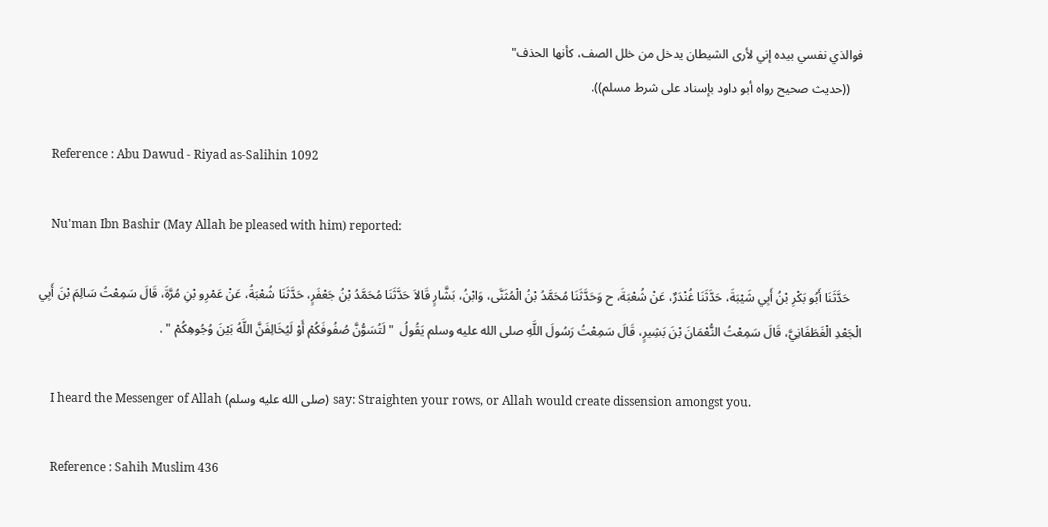فوالذي نفسي بيده إني لأرى الشيطان يدخل من خلل الصف، كأنها الحذف"
    ((حديث صحيح رواه أبو داود بإسناد على شرط مسلم)).

    Reference : Abu Dawud - Riyad as-Salihin 1092

    Nu'man Ibn Bashir (May Allah be pleased with him) reported:

    حَدَّثَنَا أَبُو بَكْرِ بْنُ أَبِي شَيْبَةَ، حَدَّثَنَا غُنْدَرٌ، عَنْ شُعْبَةَ، ح وَحَدَّثَنَا مُحَمَّدُ بْنُ الْمُثَنَّى، وَابْنُ، بَشَّارٍ قَالاَ حَدَّثَنَا مُحَمَّدُ بْنُ جَعْفَرٍ، حَدَّثَنَا شُعْبَةُ، عَنْ عَمْرِو بْنِ مُرَّةَ، قَالَ سَمِعْتُ سَالِمَ بْنَ أَبِي الْجَعْدِ الْغَطَفَانِيَّ، قَالَ سَمِعْتُ النُّعْمَانَ بْنَ بَشِيرٍ، قَالَ سَمِعْتُ رَسُولَ اللَّهِ صلى الله عليه وسلم يَقُولُ  " لَتُسَوُّنَّ صُفُوفَكُمْ أَوْ لَيُخَالِفَنَّ اللَّهُ بَيْنَ وُجُوهِكُمْ " .

    I heard the Messenger of Allah (صلى الله عليه وسلم) say: Straighten your rows, or Allah would create dissension amongst you.

    Reference : Sahih Muslim 436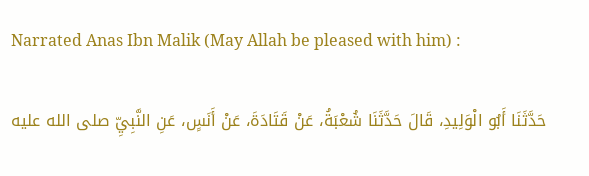Narrated Anas Ibn Malik (May Allah be pleased with him) :

    حَدَّثَنَا أَبُو الْوَلِيدِ، قَالَ حَدَّثَنَا شُعْبَةُ، عَنْ قَتَادَةَ، عَنْ أَنَسٍ، عَنِ النَّبِيِّ صلى الله عليه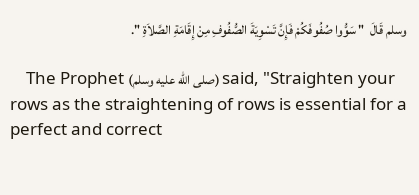وسلم قَالَ  " سَوُّوا صُفُوفَكُمْ فَإِنَّ تَسْوِيَةَ الصُّفُوفِ مِنْ إِقَامَةِ الصَّلاَةِ ".

    The Prophet (صلى الله عليه وسلم) said, "Straighten your rows as the straightening of rows is essential for a perfect and correct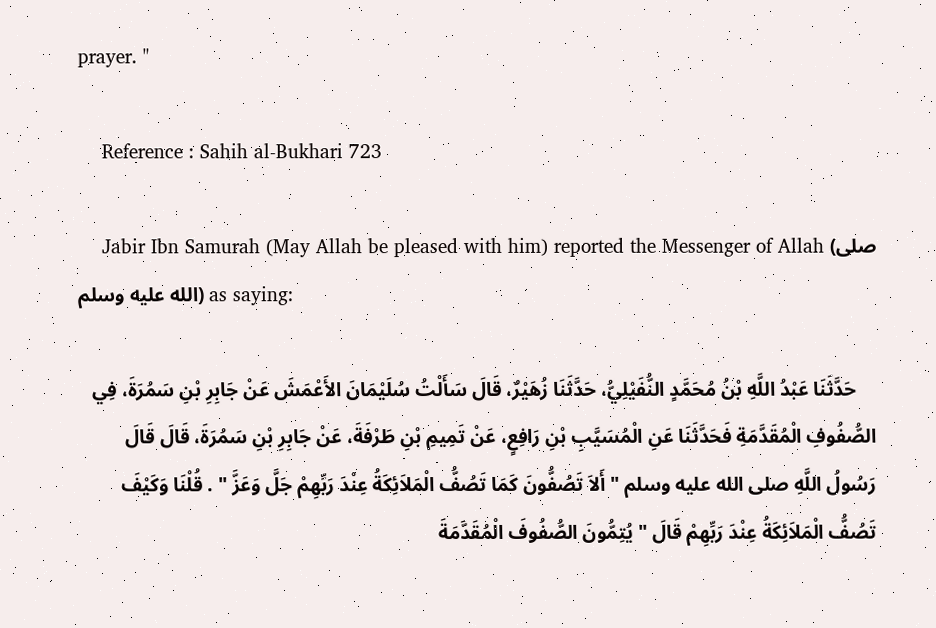prayer. "

    Reference : Sahih al-Bukhari 723

    Jabir Ibn Samurah (May Allah be pleased with him) reported the Messenger of Allah (صلى الله عليه وسلم) as saying:

    حَدَّثَنَا عَبْدُ اللَّهِ بْنُ مُحَمَّدٍ النُّفَيْلِيُّ، حَدَّثَنَا زُهَيْرٌ، قَالَ سَأَلْتُ سُلَيْمَانَ الأَعْمَشَ عَنْ جَابِرِ بْنِ سَمُرَةَ، فِي الصُّفُوفِ الْمُقَدَّمَةِ فَحَدَّثَنَا عَنِ الْمُسَيَّبِ بْنِ رَافِعٍ، عَنْ تَمِيمِ بْنِ طَرْفَةَ، عَنْ جَابِرِ بْنِ سَمُرَةَ، قَالَ قَالَ رَسُولُ اللَّهِ صلى الله عليه وسلم " أَلاَ تَصُفُّونَ كَمَا تَصُفُّ الْمَلاَئِكَةُ عِنْدَ رَبِّهِمْ جَلَّ وَعَزَّ " . قُلْنَا وَكَيْفَ تَصُفُّ الْمَلاَئِكَةُ عِنْدَ رَبِّهِمْ قَالَ " يُتِمُّونَ الصُّفُوفَ الْمُقَدَّمَةَ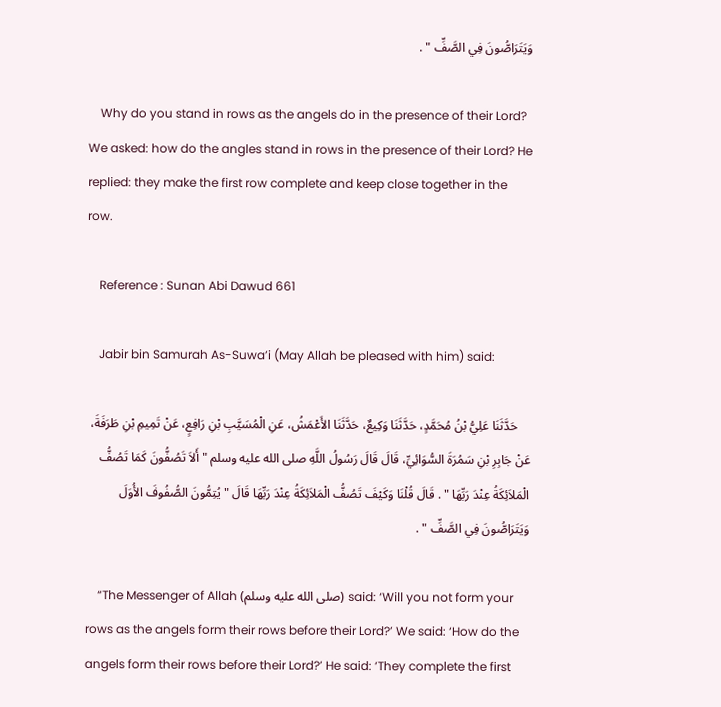وَيَتَرَاصُّونَ فِي الصَّفِّ " .

    Why do you stand in rows as the angels do in the presence of their Lord? We asked: how do the angles stand in rows in the presence of their Lord? He replied: they make the first row complete and keep close together in the row.

    Reference : Sunan Abi Dawud 661

    Jabir bin Samurah As-Suwa’i (May Allah be pleased with him) said:

    حَدَّثَنَا عَلِيُّ بْنُ مُحَمَّدٍ، حَدَّثَنَا وَكِيعٌ، حَدَّثَنَا الأَعْمَشُ، عَنِ الْمُسَيَّبِ بْنِ رَافِعٍ، عَنْ تَمِيمِ بْنِ طَرَفَةَ، عَنْ جَابِرِ بْنِ سَمُرَةَ السُّوَائِيِّ، قَالَ قَالَ رَسُولُ اللَّهِ صلى الله عليه وسلم " أَلاَ تَصُفُّونَ كَمَا تَصُفُّ الْمَلاَئِكَةُ عِنْدَ رَبِّهَا " . قَالَ قُلْنَا وَكَيْفَ تَصُفُّ الْمَلاَئِكَةُ عِنْدَ رَبِّهَا قَالَ " يُتِمُّونَ الصُّفُوفَ الأُوَلَ وَيَتَرَاصُّونَ فِي الصَّفِّ " .

    “The Messenger of Allah (صلى الله عليه وسلم) said: ‘Will you not form your rows as the angels form their rows before their Lord?’ We said: ‘How do the angels form their rows before their Lord?’ He said: ‘They complete the first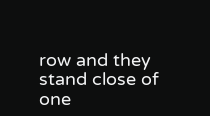row and they stand close of one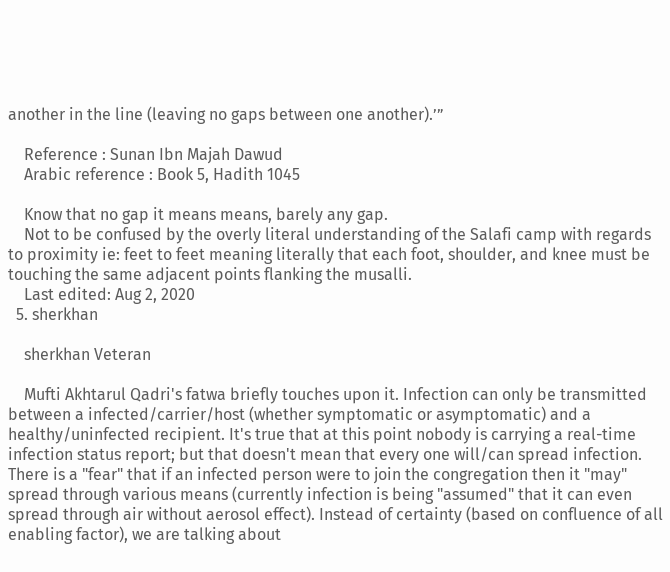another in the line (leaving no gaps between one another).’”

    Reference : Sunan Ibn Majah Dawud
    Arabic reference : Book 5, Hadith 1045

    Know that no gap it means means, barely any gap.
    Not to be confused by the overly literal understanding of the Salafi camp with regards to proximity ie: feet to feet meaning literally that each foot, shoulder, and knee must be touching the same adjacent points flanking the musalli.
    Last edited: Aug 2, 2020
  5. sherkhan

    sherkhan Veteran

    Mufti Akhtarul Qadri's fatwa briefly touches upon it. Infection can only be transmitted between a infected/carrier/host (whether symptomatic or asymptomatic) and a healthy/uninfected recipient. It's true that at this point nobody is carrying a real-time infection status report; but that doesn't mean that every one will/can spread infection. There is a "fear" that if an infected person were to join the congregation then it "may" spread through various means (currently infection is being "assumed" that it can even spread through air without aerosol effect). Instead of certainty (based on confluence of all enabling factor), we are talking about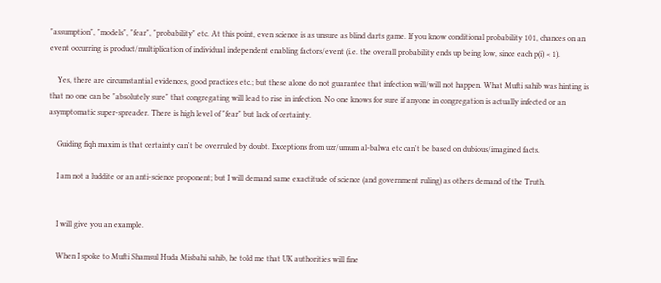"assumption", "models", "fear", "probability" etc. At this point, even science is as unsure as blind darts game. If you know conditional probability 101, chances on an event occurring is product/multiplication of individual independent enabling factors/event (i.e. the overall probability ends up being low, since each p(i) < 1).

    Yes, there are circumstantial evidences, good practices etc.; but these alone do not guarantee that infection will/will not happen. What Mufti sahib was hinting is that no one can be "absolutely sure" that congregating will lead to rise in infection. No one knows for sure if anyone in congregation is actually infected or an asymptomatic super-spreader. There is high level of "fear" but lack of certainty.

    Guiding fiqh maxim is that certainty can't be overruled by doubt. Exceptions from uzr/umum al-balwa etc can't be based on dubious/imagined facts.

    I am not a luddite or an anti-science proponent; but I will demand same exactitude of science (and government ruling) as others demand of the Truth.


    I will give you an example.

    When I spoke to Mufti Shamsul Huda Misbahi sahib, he told me that UK authorities will fine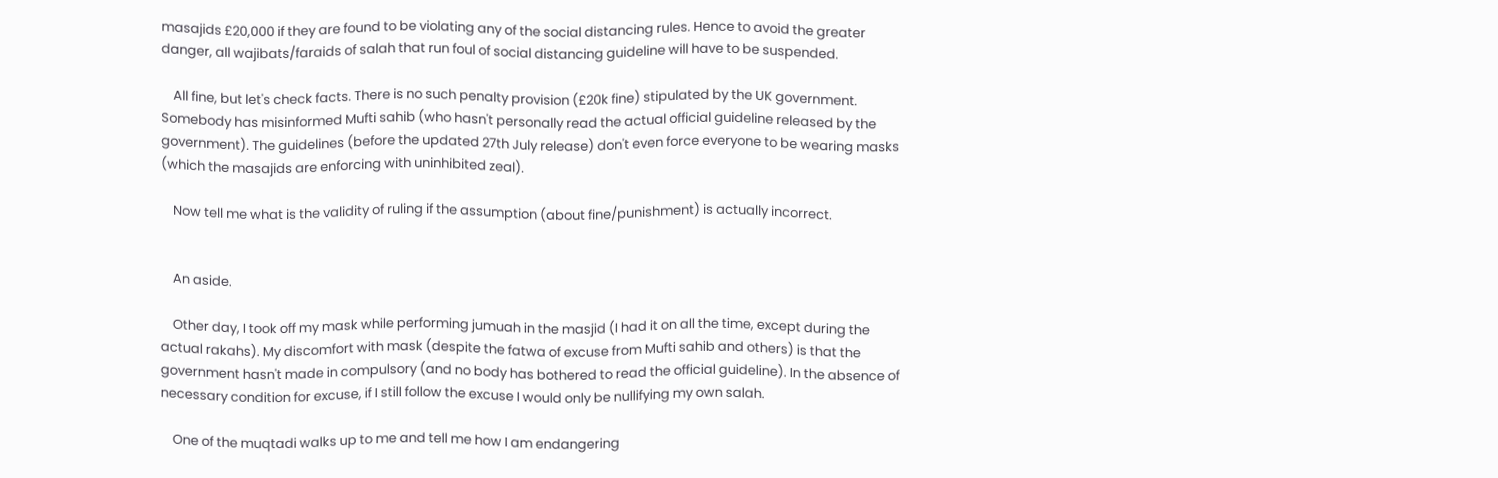masajids £20,000 if they are found to be violating any of the social distancing rules. Hence to avoid the greater danger, all wajibats/faraids of salah that run foul of social distancing guideline will have to be suspended.

    All fine, but let's check facts. There is no such penalty provision (£20k fine) stipulated by the UK government. Somebody has misinformed Mufti sahib (who hasn't personally read the actual official guideline released by the government). The guidelines (before the updated 27th July release) don't even force everyone to be wearing masks (which the masajids are enforcing with uninhibited zeal).

    Now tell me what is the validity of ruling if the assumption (about fine/punishment) is actually incorrect.


    An aside.

    Other day, I took off my mask while performing jumuah in the masjid (I had it on all the time, except during the actual rakahs). My discomfort with mask (despite the fatwa of excuse from Mufti sahib and others) is that the government hasn't made in compulsory (and no body has bothered to read the official guideline). In the absence of necessary condition for excuse, if I still follow the excuse I would only be nullifying my own salah.

    One of the muqtadi walks up to me and tell me how I am endangering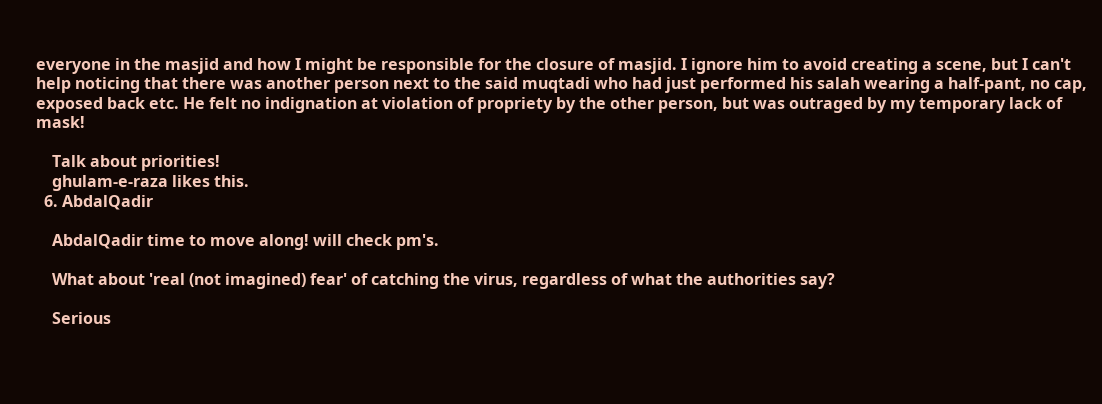everyone in the masjid and how I might be responsible for the closure of masjid. I ignore him to avoid creating a scene, but I can't help noticing that there was another person next to the said muqtadi who had just performed his salah wearing a half-pant, no cap, exposed back etc. He felt no indignation at violation of propriety by the other person, but was outraged by my temporary lack of mask!

    Talk about priorities!
    ghulam-e-raza likes this.
  6. AbdalQadir

    AbdalQadir time to move along! will check pm's.

    What about 'real (not imagined) fear' of catching the virus, regardless of what the authorities say?

    Serious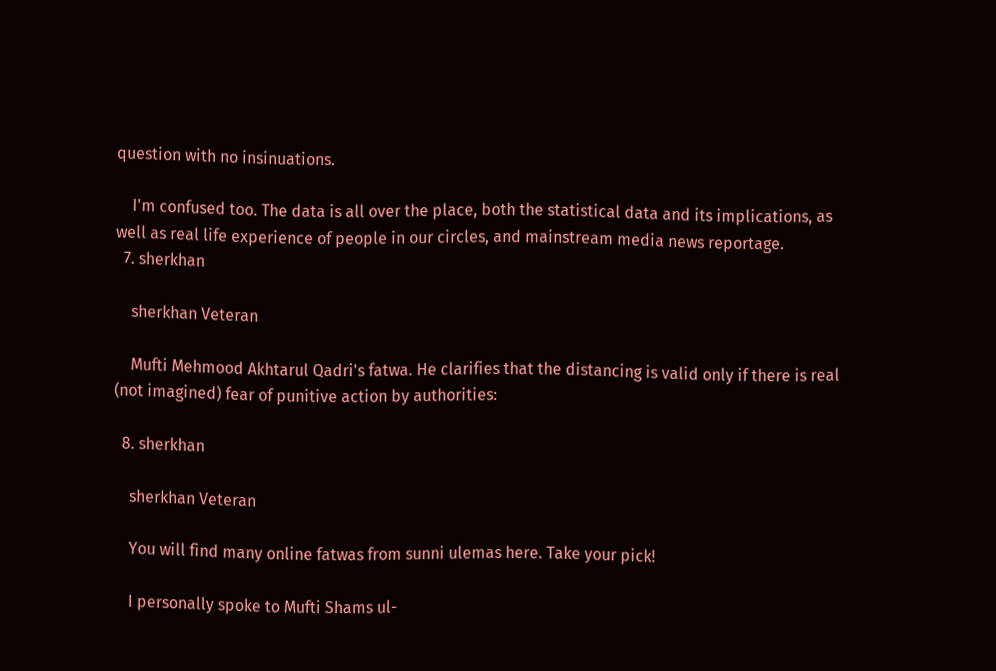question with no insinuations.

    I'm confused too. The data is all over the place, both the statistical data and its implications, as well as real life experience of people in our circles, and mainstream media news reportage.
  7. sherkhan

    sherkhan Veteran

    Mufti Mehmood Akhtarul Qadri's fatwa. He clarifies that the distancing is valid only if there is real (not imagined) fear of punitive action by authorities:

  8. sherkhan

    sherkhan Veteran

    You will find many online fatwas from sunni ulemas here. Take your pick!

    I personally spoke to Mufti Shams ul-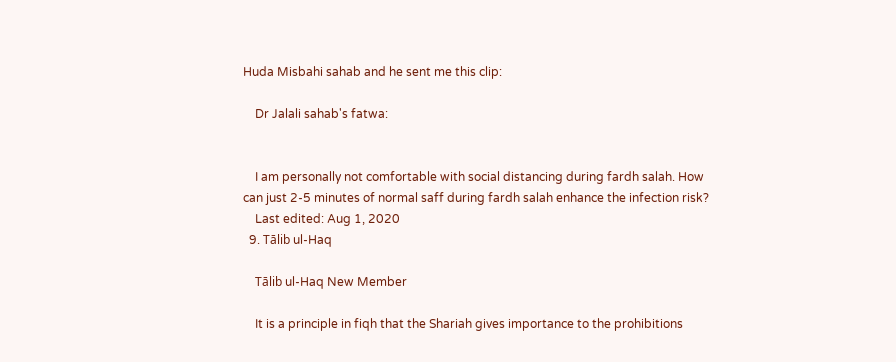Huda Misbahi sahab and he sent me this clip:

    Dr Jalali sahab's fatwa:


    I am personally not comfortable with social distancing during fardh salah. How can just 2-5 minutes of normal saff during fardh salah enhance the infection risk?
    Last edited: Aug 1, 2020
  9. Tālib ul-Haq

    Tālib ul-Haq New Member

    It is a principle in fiqh that the Shariah gives importance to the prohibitions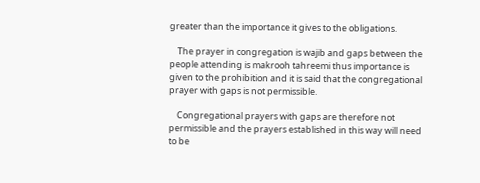greater than the importance it gives to the obligations.

    The prayer in congregation is wajib and gaps between the people attending is makrooh tahreemi thus importance is given to the prohibition and it is said that the congregational prayer with gaps is not permissible.

    Congregational prayers with gaps are therefore not permissible and the prayers established in this way will need to be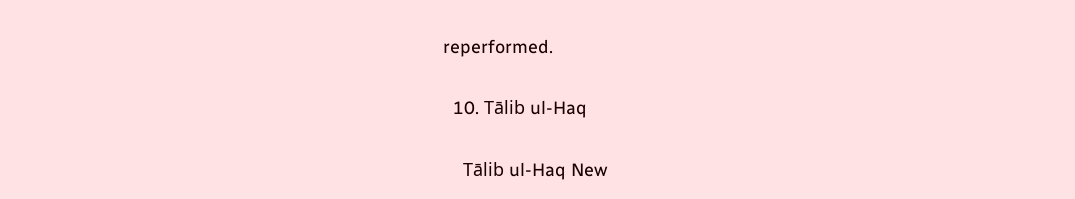reperformed.

  10. Tālib ul-Haq

    Tālib ul-Haq New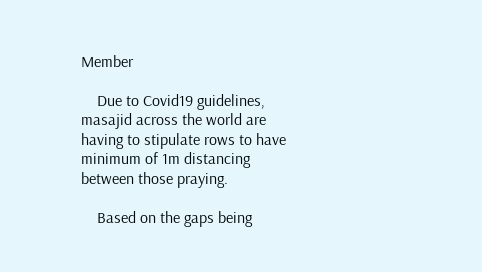Member

    Due to Covid19 guidelines, masajid across the world are having to stipulate rows to have minimum of 1m distancing between those praying.

    Based on the gaps being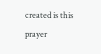created is this prayer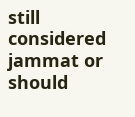still considered jammat or should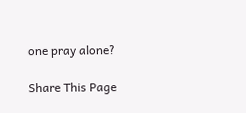one pray alone?

Share This Page